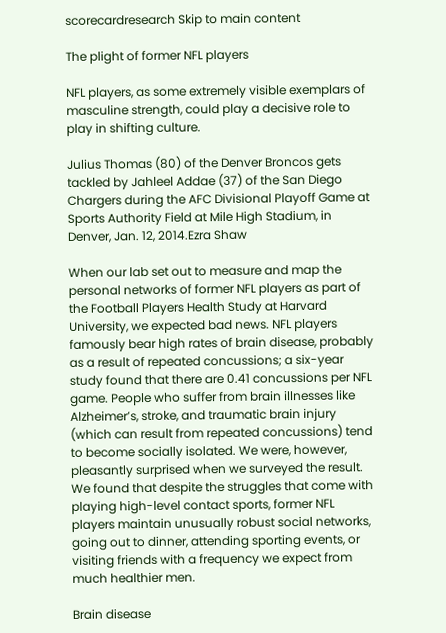scorecardresearch Skip to main content

The plight of former NFL players

NFL players, as some extremely visible exemplars of masculine strength, could play a decisive role to play in shifting culture.

Julius Thomas (80) of the Denver Broncos gets tackled by Jahleel Addae (37) of the San Diego Chargers during the AFC Divisional Playoff Game at Sports Authority Field at Mile High Stadium, in Denver, Jan. 12, 2014.Ezra Shaw

When our lab set out to measure and map the personal networks of former NFL players as part of the Football Players Health Study at Harvard University, we expected bad news. NFL players famously bear high rates of brain disease, probably as a result of repeated concussions; a six-year study found that there are 0.41 concussions per NFL game. People who suffer from brain illnesses like Alzheimer’s, stroke, and traumatic brain injury (which can result from repeated concussions) tend to become socially isolated. We were, however, pleasantly surprised when we surveyed the result. We found that despite the struggles that come with playing high-level contact sports, former NFL players maintain unusually robust social networks, going out to dinner, attending sporting events, or visiting friends with a frequency we expect from much healthier men.

Brain disease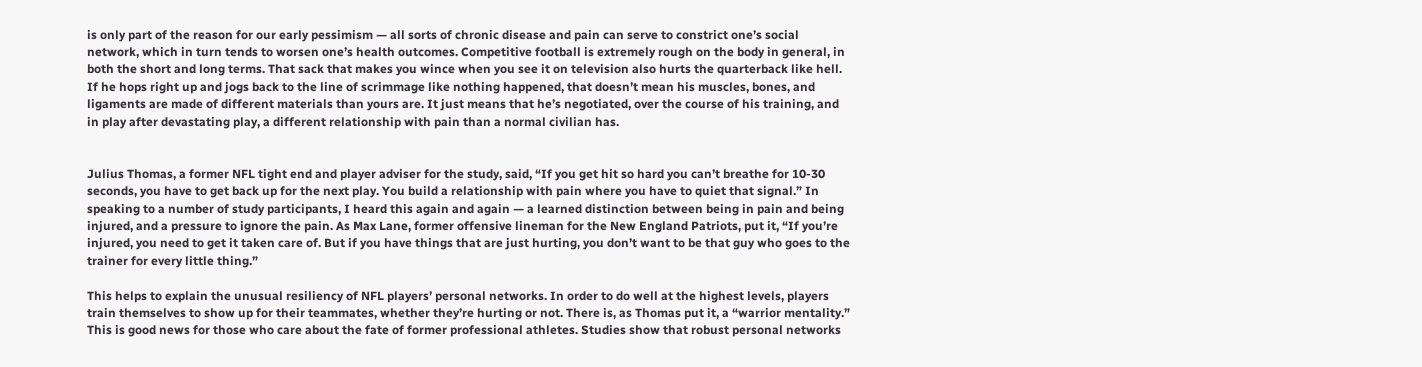is only part of the reason for our early pessimism — all sorts of chronic disease and pain can serve to constrict one’s social network, which in turn tends to worsen one’s health outcomes. Competitive football is extremely rough on the body in general, in both the short and long terms. That sack that makes you wince when you see it on television also hurts the quarterback like hell. If he hops right up and jogs back to the line of scrimmage like nothing happened, that doesn’t mean his muscles, bones, and ligaments are made of different materials than yours are. It just means that he’s negotiated, over the course of his training, and in play after devastating play, a different relationship with pain than a normal civilian has.


Julius Thomas, a former NFL tight end and player adviser for the study, said, “If you get hit so hard you can’t breathe for 10-30 seconds, you have to get back up for the next play. You build a relationship with pain where you have to quiet that signal.” In speaking to a number of study participants, I heard this again and again — a learned distinction between being in pain and being injured, and a pressure to ignore the pain. As Max Lane, former offensive lineman for the New England Patriots, put it, “If you’re injured, you need to get it taken care of. But if you have things that are just hurting, you don’t want to be that guy who goes to the trainer for every little thing.”

This helps to explain the unusual resiliency of NFL players’ personal networks. In order to do well at the highest levels, players train themselves to show up for their teammates, whether they’re hurting or not. There is, as Thomas put it, a “warrior mentality.” This is good news for those who care about the fate of former professional athletes. Studies show that robust personal networks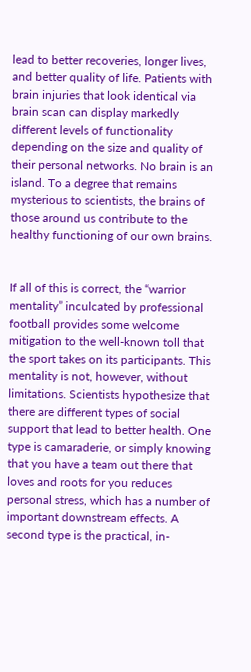lead to better recoveries, longer lives, and better quality of life. Patients with brain injuries that look identical via brain scan can display markedly different levels of functionality depending on the size and quality of their personal networks. No brain is an island. To a degree that remains mysterious to scientists, the brains of those around us contribute to the healthy functioning of our own brains.


If all of this is correct, the “warrior mentality” inculcated by professional football provides some welcome mitigation to the well-known toll that the sport takes on its participants. This mentality is not, however, without limitations. Scientists hypothesize that there are different types of social support that lead to better health. One type is camaraderie, or simply knowing that you have a team out there that loves and roots for you reduces personal stress, which has a number of important downstream effects. A second type is the practical, in-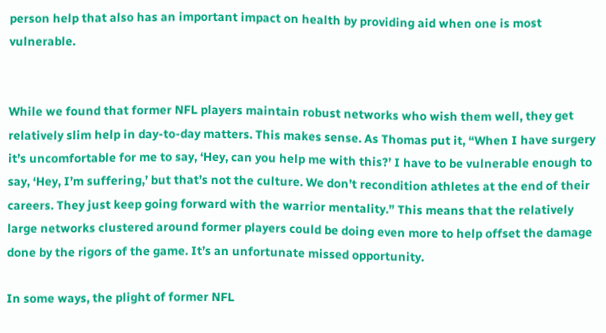person help that also has an important impact on health by providing aid when one is most vulnerable.


While we found that former NFL players maintain robust networks who wish them well, they get relatively slim help in day-to-day matters. This makes sense. As Thomas put it, “When I have surgery it’s uncomfortable for me to say, ‘Hey, can you help me with this?’ I have to be vulnerable enough to say, ‘Hey, I’m suffering,’ but that’s not the culture. We don’t recondition athletes at the end of their careers. They just keep going forward with the warrior mentality.” This means that the relatively large networks clustered around former players could be doing even more to help offset the damage done by the rigors of the game. It’s an unfortunate missed opportunity.

In some ways, the plight of former NFL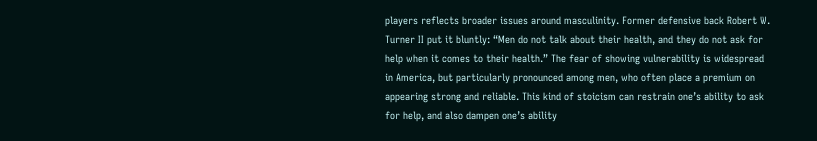players reflects broader issues around masculinity. Former defensive back Robert W. Turner II put it bluntly: “Men do not talk about their health, and they do not ask for help when it comes to their health.” The fear of showing vulnerability is widespread in America, but particularly pronounced among men, who often place a premium on appearing strong and reliable. This kind of stoicism can restrain one’s ability to ask for help, and also dampen one’s ability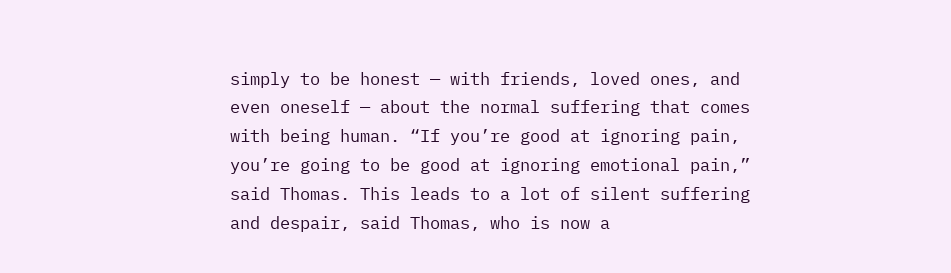simply to be honest — with friends, loved ones, and even oneself — about the normal suffering that comes with being human. “If you’re good at ignoring pain, you’re going to be good at ignoring emotional pain,” said Thomas. This leads to a lot of silent suffering and despair, said Thomas, who is now a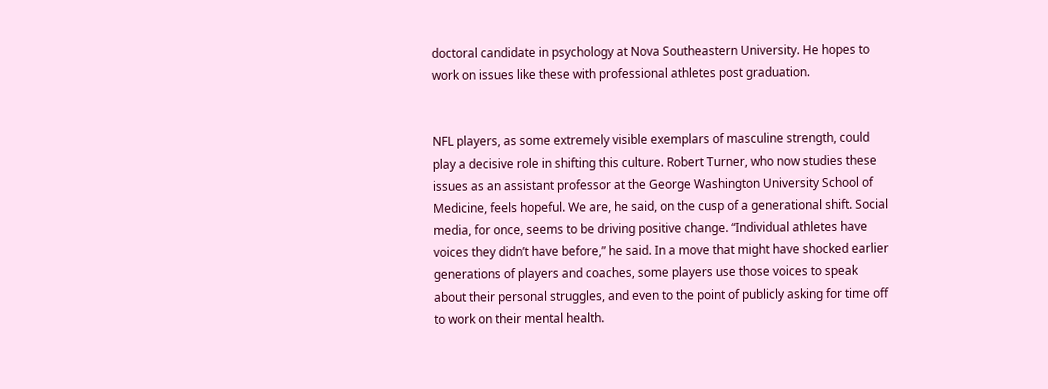doctoral candidate in psychology at Nova Southeastern University. He hopes to work on issues like these with professional athletes post graduation.


NFL players, as some extremely visible exemplars of masculine strength, could play a decisive role in shifting this culture. Robert Turner, who now studies these issues as an assistant professor at the George Washington University School of Medicine, feels hopeful. We are, he said, on the cusp of a generational shift. Social media, for once, seems to be driving positive change. “Individual athletes have voices they didn’t have before,” he said. In a move that might have shocked earlier generations of players and coaches, some players use those voices to speak about their personal struggles, and even to the point of publicly asking for time off to work on their mental health.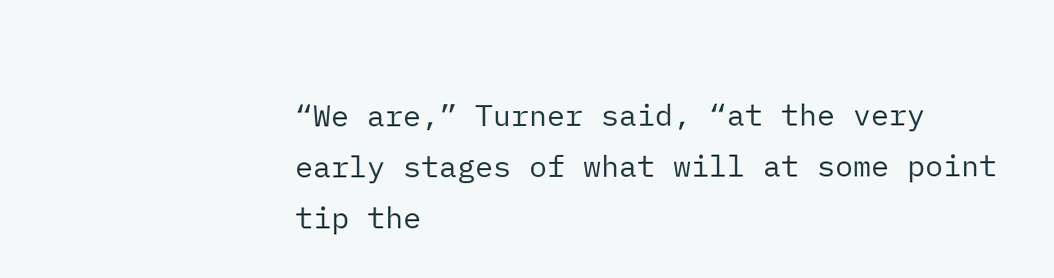“We are,” Turner said, “at the very early stages of what will at some point tip the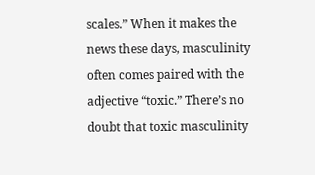scales.” When it makes the news these days, masculinity often comes paired with the adjective “toxic.” There’s no doubt that toxic masculinity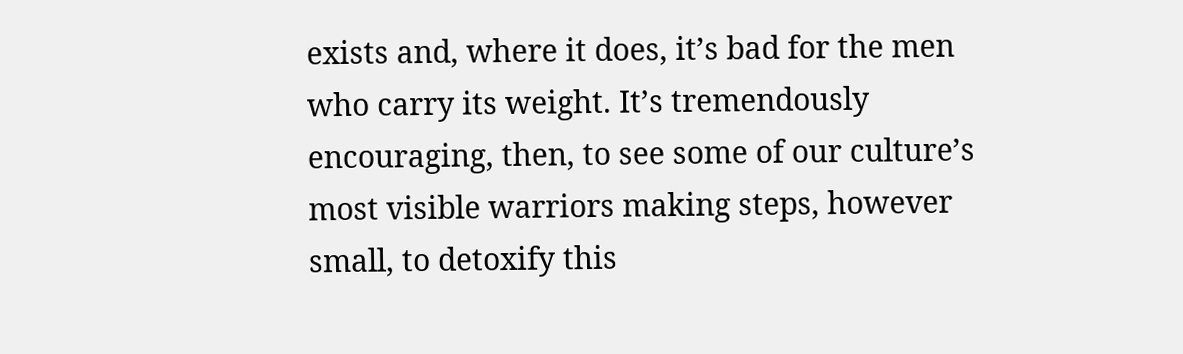exists and, where it does, it’s bad for the men who carry its weight. It’s tremendously encouraging, then, to see some of our culture’s most visible warriors making steps, however small, to detoxify this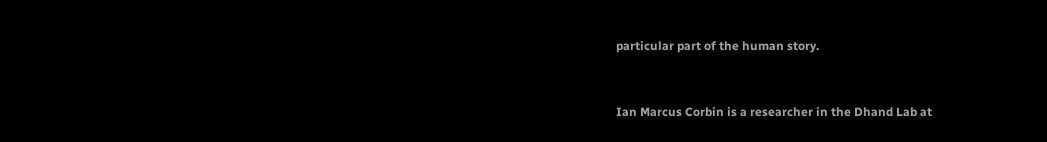particular part of the human story.


Ian Marcus Corbin is a researcher in the Dhand Lab at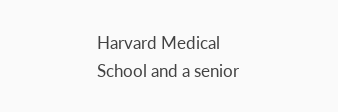Harvard Medical School and a senior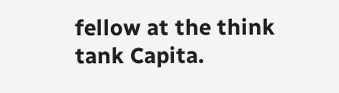fellow at the think tank Capita.